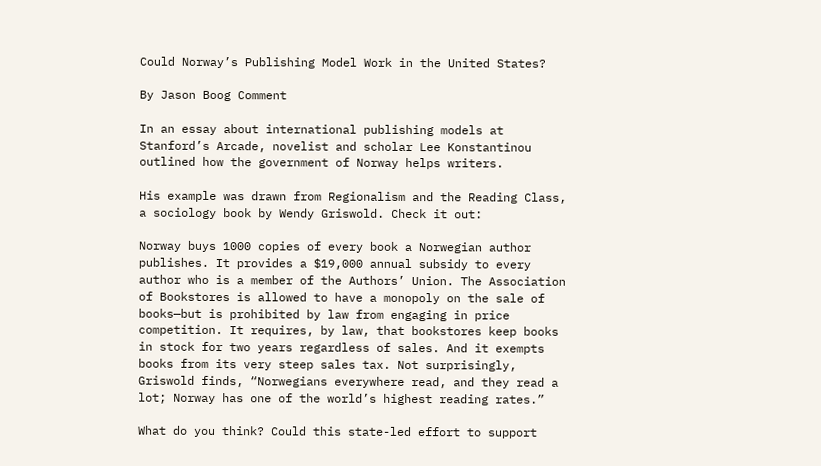Could Norway’s Publishing Model Work in the United States?

By Jason Boog Comment

In an essay about international publishing models at Stanford’s Arcade, novelist and scholar Lee Konstantinou outlined how the government of Norway helps writers.

His example was drawn from Regionalism and the Reading Class, a sociology book by Wendy Griswold. Check it out:

Norway buys 1000 copies of every book a Norwegian author publishes. It provides a $19,000 annual subsidy to every author who is a member of the Authors’ Union. The Association of Bookstores is allowed to have a monopoly on the sale of books—but is prohibited by law from engaging in price competition. It requires, by law, that bookstores keep books in stock for two years regardless of sales. And it exempts books from its very steep sales tax. Not surprisingly, Griswold finds, “Norwegians everywhere read, and they read a lot; Norway has one of the world’s highest reading rates.”

What do you think? Could this state-led effort to support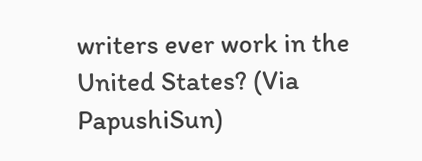writers ever work in the United States? (Via PapushiSun)